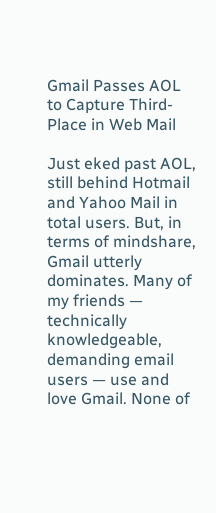Gmail Passes AOL to Capture Third-Place in Web Mail

Just eked past AOL, still behind Hotmail and Yahoo Mail in total users. But, in terms of mindshare, Gmail utterly dominates. Many of my friends — technically knowledgeable, demanding email users — use and love Gmail. None of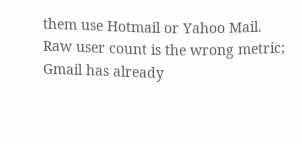them use Hotmail or Yahoo Mail. Raw user count is the wrong metric; Gmail has already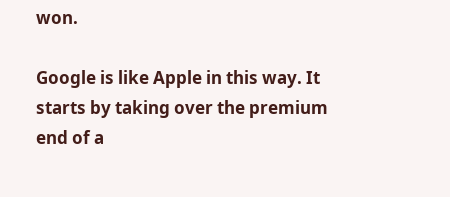won.

Google is like Apple in this way. It starts by taking over the premium end of a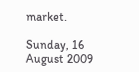market.

Sunday, 16 August 2009